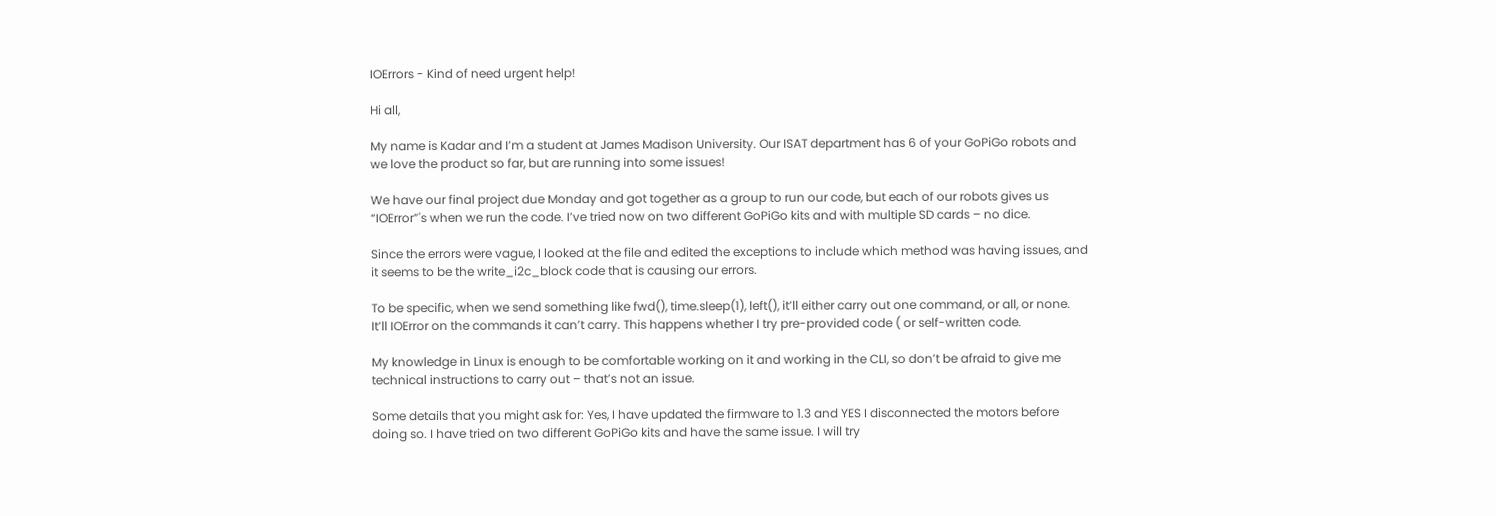IOErrors - Kind of need urgent help!

Hi all,

My name is Kadar and I’m a student at James Madison University. Our ISAT department has 6 of your GoPiGo robots and we love the product so far, but are running into some issues!

We have our final project due Monday and got together as a group to run our code, but each of our robots gives us “IOError”'s when we run the code. I’ve tried now on two different GoPiGo kits and with multiple SD cards – no dice.

Since the errors were vague, I looked at the file and edited the exceptions to include which method was having issues, and it seems to be the write_i2c_block code that is causing our errors.

To be specific, when we send something like fwd(), time.sleep(1), left(), it’ll either carry out one command, or all, or none. It’ll IOError on the commands it can’t carry. This happens whether I try pre-provided code ( or self-written code.

My knowledge in Linux is enough to be comfortable working on it and working in the CLI, so don’t be afraid to give me technical instructions to carry out – that’s not an issue.

Some details that you might ask for: Yes, I have updated the firmware to 1.3 and YES I disconnected the motors before doing so. I have tried on two different GoPiGo kits and have the same issue. I will try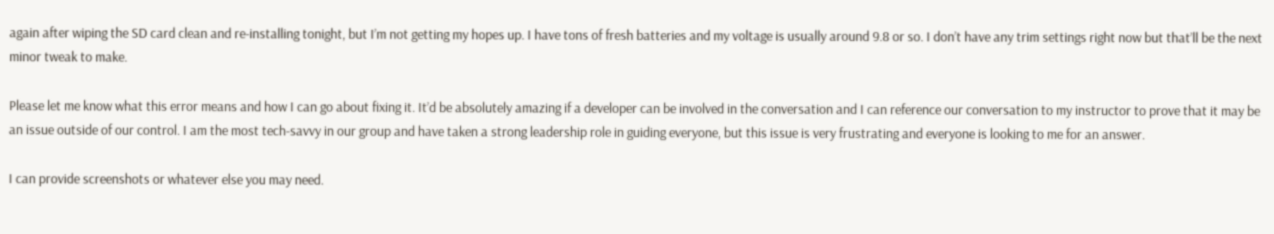again after wiping the SD card clean and re-installing tonight, but I’m not getting my hopes up. I have tons of fresh batteries and my voltage is usually around 9.8 or so. I don’t have any trim settings right now but that’ll be the next minor tweak to make.

Please let me know what this error means and how I can go about fixing it. It’d be absolutely amazing if a developer can be involved in the conversation and I can reference our conversation to my instructor to prove that it may be an issue outside of our control. I am the most tech-savvy in our group and have taken a strong leadership role in guiding everyone, but this issue is very frustrating and everyone is looking to me for an answer.

I can provide screenshots or whatever else you may need.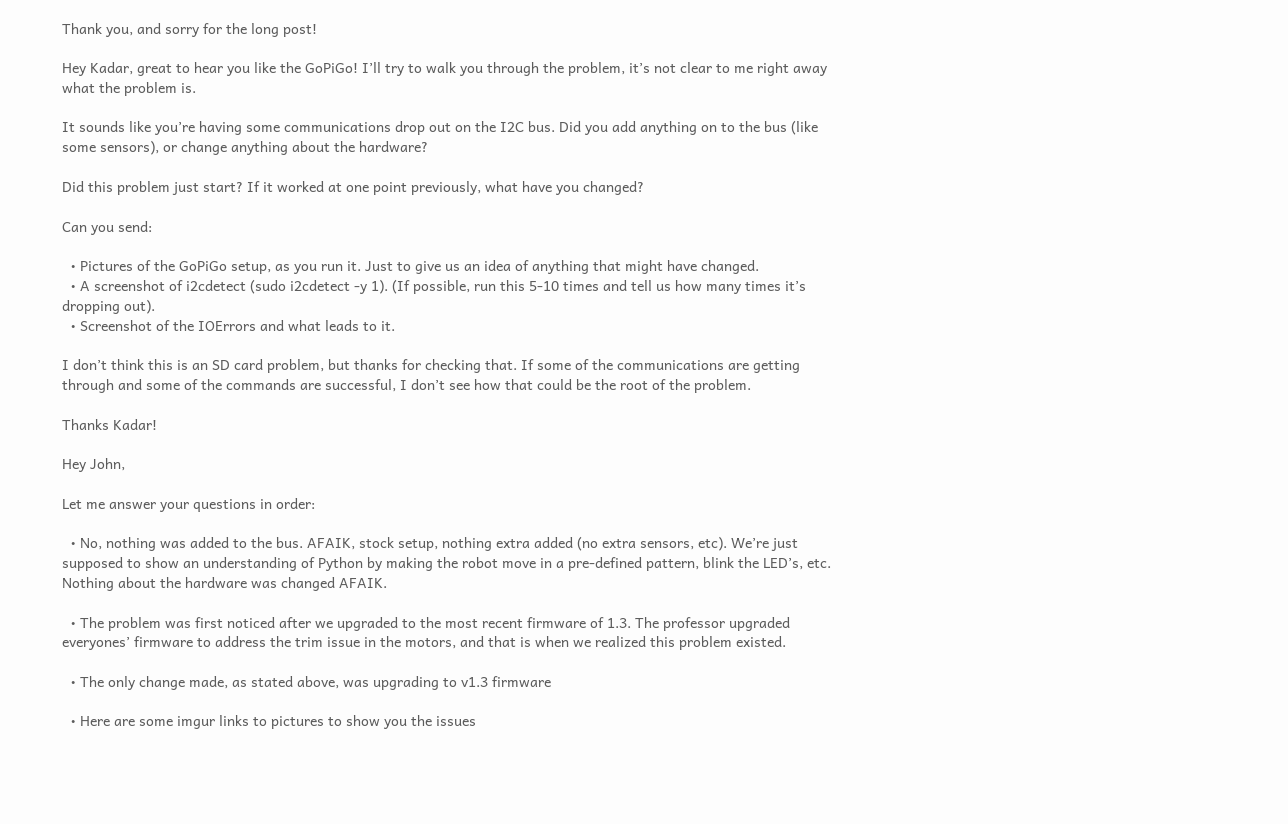Thank you, and sorry for the long post!

Hey Kadar, great to hear you like the GoPiGo! I’ll try to walk you through the problem, it’s not clear to me right away what the problem is.

It sounds like you’re having some communications drop out on the I2C bus. Did you add anything on to the bus (like some sensors), or change anything about the hardware?

Did this problem just start? If it worked at one point previously, what have you changed?

Can you send:

  • Pictures of the GoPiGo setup, as you run it. Just to give us an idea of anything that might have changed.
  • A screenshot of i2cdetect (sudo i2cdetect -y 1). (If possible, run this 5-10 times and tell us how many times it’s dropping out).
  • Screenshot of the IOErrors and what leads to it.

I don’t think this is an SD card problem, but thanks for checking that. If some of the communications are getting through and some of the commands are successful, I don’t see how that could be the root of the problem.

Thanks Kadar!

Hey John,

Let me answer your questions in order:

  • No, nothing was added to the bus. AFAIK, stock setup, nothing extra added (no extra sensors, etc). We’re just supposed to show an understanding of Python by making the robot move in a pre-defined pattern, blink the LED’s, etc. Nothing about the hardware was changed AFAIK.

  • The problem was first noticed after we upgraded to the most recent firmware of 1.3. The professor upgraded everyones’ firmware to address the trim issue in the motors, and that is when we realized this problem existed.

  • The only change made, as stated above, was upgrading to v1.3 firmware

  • Here are some imgur links to pictures to show you the issues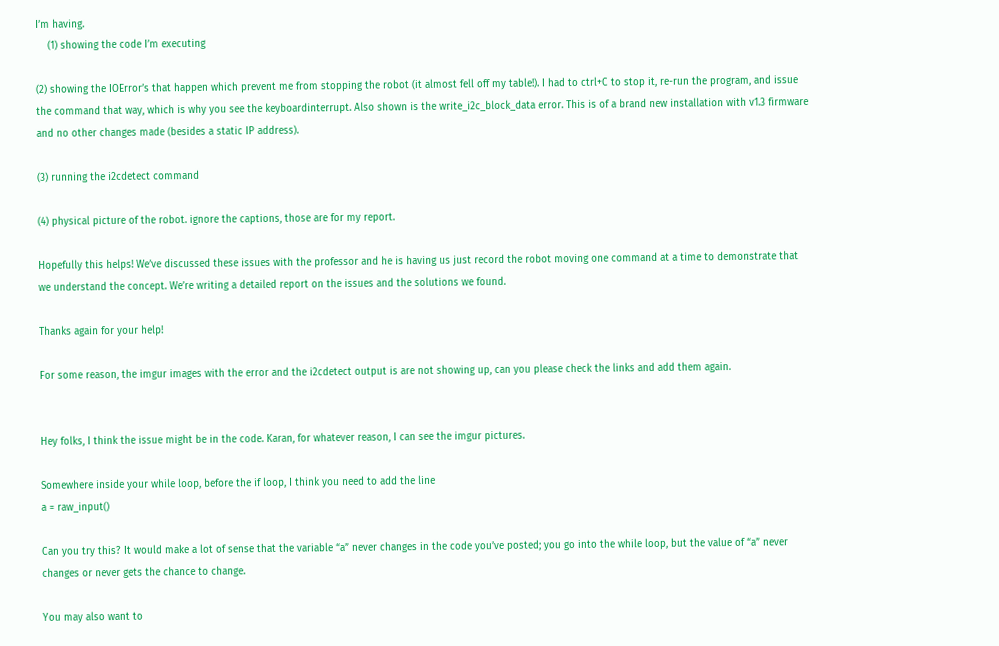I’m having.
    (1) showing the code I’m executing

(2) showing the IOError’s that happen which prevent me from stopping the robot (it almost fell off my table!). I had to ctrl+C to stop it, re-run the program, and issue the command that way, which is why you see the keyboardinterrupt. Also shown is the write_i2c_block_data error. This is of a brand new installation with v1.3 firmware and no other changes made (besides a static IP address).

(3) running the i2cdetect command

(4) physical picture of the robot. ignore the captions, those are for my report.

Hopefully this helps! We’ve discussed these issues with the professor and he is having us just record the robot moving one command at a time to demonstrate that we understand the concept. We’re writing a detailed report on the issues and the solutions we found.

Thanks again for your help!

For some reason, the imgur images with the error and the i2cdetect output is are not showing up, can you please check the links and add them again.


Hey folks, I think the issue might be in the code. Karan, for whatever reason, I can see the imgur pictures.

Somewhere inside your while loop, before the if loop, I think you need to add the line
a = raw_input()

Can you try this? It would make a lot of sense that the variable “a” never changes in the code you’ve posted; you go into the while loop, but the value of “a” never changes or never gets the chance to change.

You may also want to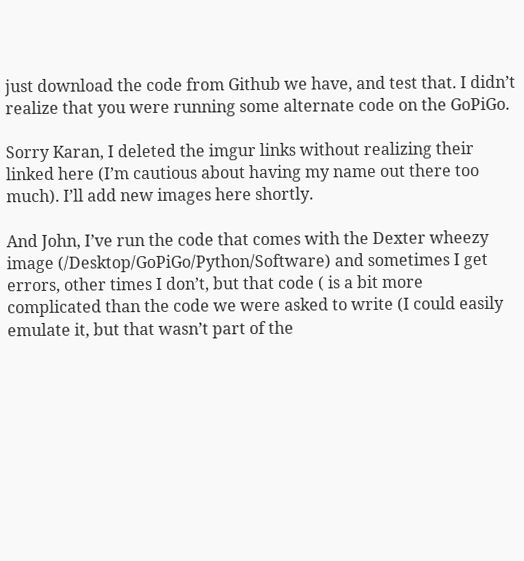just download the code from Github we have, and test that. I didn’t realize that you were running some alternate code on the GoPiGo.

Sorry Karan, I deleted the imgur links without realizing their linked here (I’m cautious about having my name out there too much). I’ll add new images here shortly.

And John, I’ve run the code that comes with the Dexter wheezy image (/Desktop/GoPiGo/Python/Software) and sometimes I get errors, other times I don’t, but that code ( is a bit more complicated than the code we were asked to write (I could easily emulate it, but that wasn’t part of the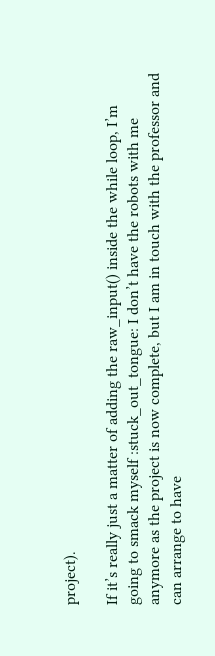project).

If it’s really just a matter of adding the raw_input() inside the while loop, I’m going to smack myself :stuck_out_tongue: I don’t have the robots with me anymore as the project is now complete, but I am in touch with the professor and can arrange to have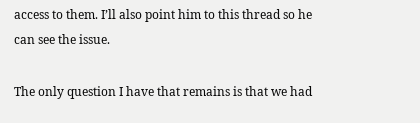access to them. I’ll also point him to this thread so he can see the issue.

The only question I have that remains is that we had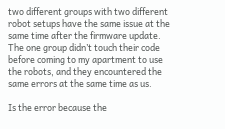two different groups with two different robot setups have the same issue at the same time after the firmware update. The one group didn’t touch their code before coming to my apartment to use the robots, and they encountered the same errors at the same time as us.

Is the error because the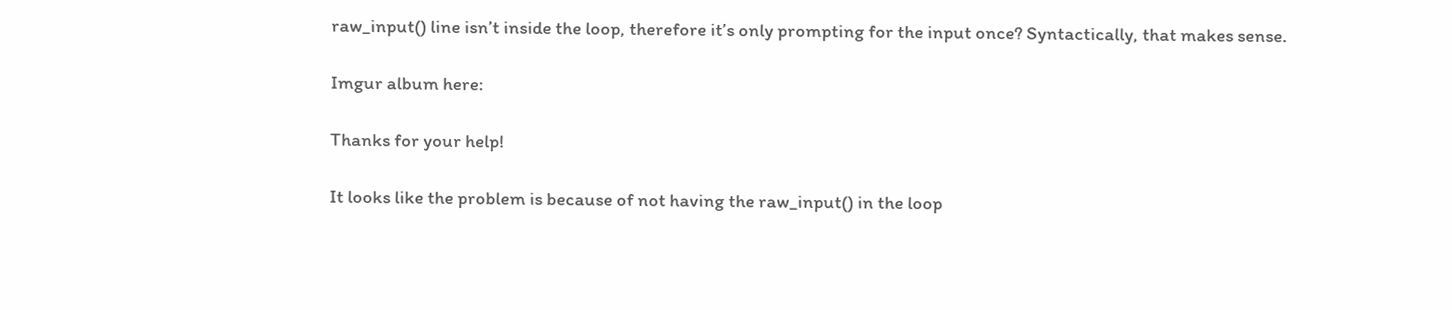raw_input() line isn’t inside the loop, therefore it’s only prompting for the input once? Syntactically, that makes sense.

Imgur album here:

Thanks for your help!

It looks like the problem is because of not having the raw_input() in the loop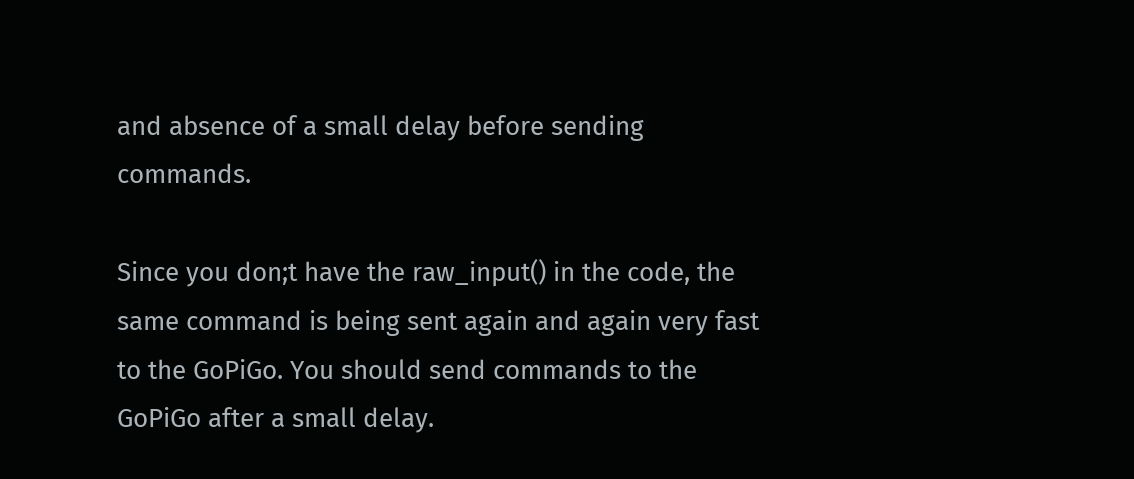and absence of a small delay before sending commands.

Since you don;t have the raw_input() in the code, the same command is being sent again and again very fast to the GoPiGo. You should send commands to the GoPiGo after a small delay.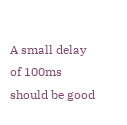A small delay of 100ms should be good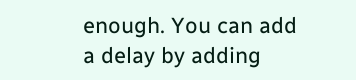enough. You can add a delay by adding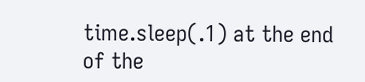time.sleep(.1) at the end of the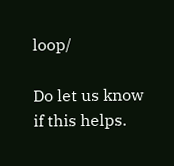loop/

Do let us know if this helps.